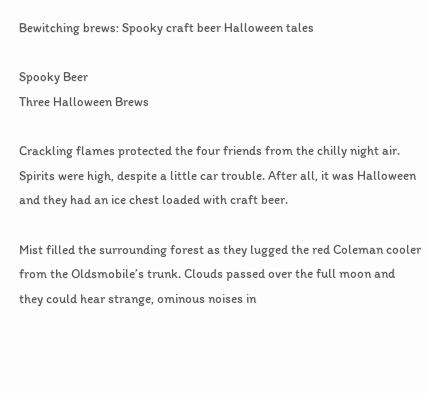Bewitching brews: Spooky craft beer Halloween tales

Spooky Beer
Three Halloween Brews

Crackling flames protected the four friends from the chilly night air. Spirits were high, despite a little car trouble. After all, it was Halloween and they had an ice chest loaded with craft beer.

Mist filled the surrounding forest as they lugged the red Coleman cooler from the Oldsmobile’s trunk. Clouds passed over the full moon and they could hear strange, ominous noises in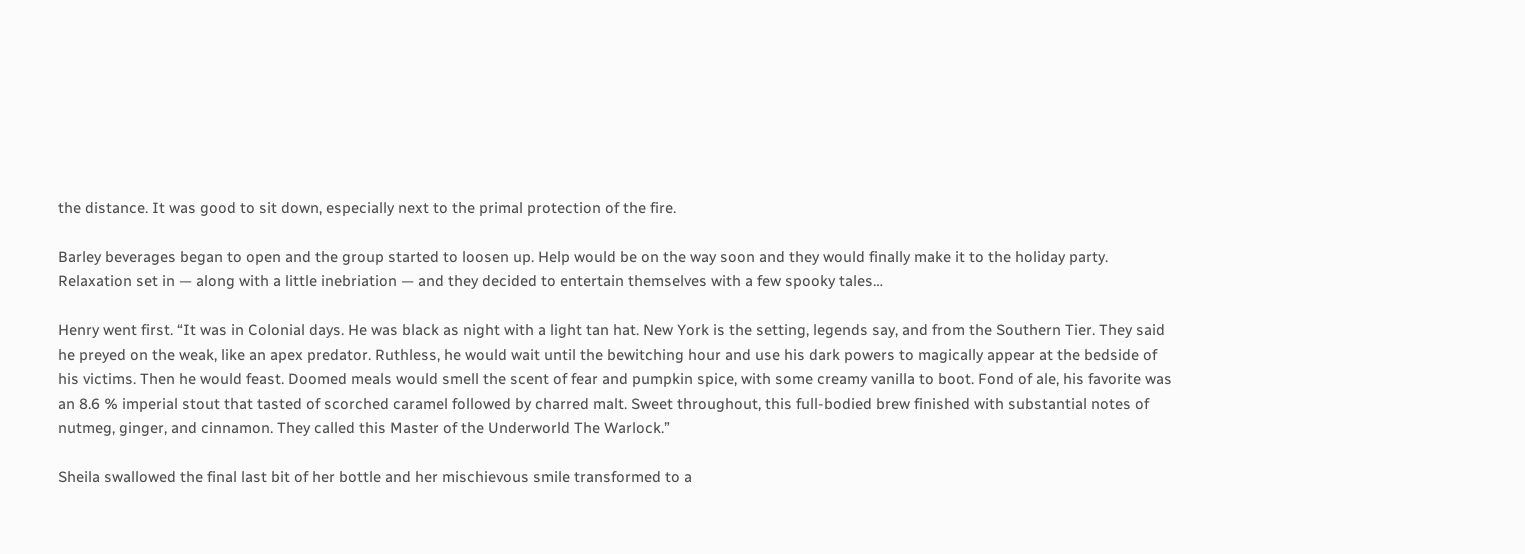the distance. It was good to sit down, especially next to the primal protection of the fire.

Barley beverages began to open and the group started to loosen up. Help would be on the way soon and they would finally make it to the holiday party. Relaxation set in — along with a little inebriation — and they decided to entertain themselves with a few spooky tales…

Henry went first. “It was in Colonial days. He was black as night with a light tan hat. New York is the setting, legends say, and from the Southern Tier. They said he preyed on the weak, like an apex predator. Ruthless, he would wait until the bewitching hour and use his dark powers to magically appear at the bedside of his victims. Then he would feast. Doomed meals would smell the scent of fear and pumpkin spice, with some creamy vanilla to boot. Fond of ale, his favorite was an 8.6 % imperial stout that tasted of scorched caramel followed by charred malt. Sweet throughout, this full-bodied brew finished with substantial notes of nutmeg, ginger, and cinnamon. They called this Master of the Underworld The Warlock.”

Sheila swallowed the final last bit of her bottle and her mischievous smile transformed to a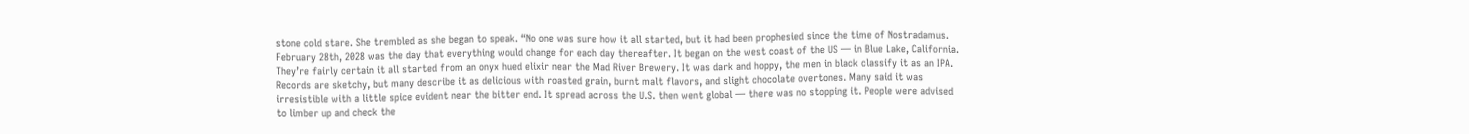stone cold stare. She trembled as she began to speak. “No one was sure how it all started, but it had been prophesied since the time of Nostradamus. February 28th, 2028 was the day that everything would change for each day thereafter. It began on the west coast of the US — in Blue Lake, California. They’re fairly certain it all started from an onyx hued elixir near the Mad River Brewery. It was dark and hoppy, the men in black classify it as an IPA. Records are sketchy, but many describe it as delicious with roasted grain, burnt malt flavors, and slight chocolate overtones. Many said it was irresistible with a little spice evident near the bitter end. It spread across the U.S. then went global — there was no stopping it. People were advised to limber up and check the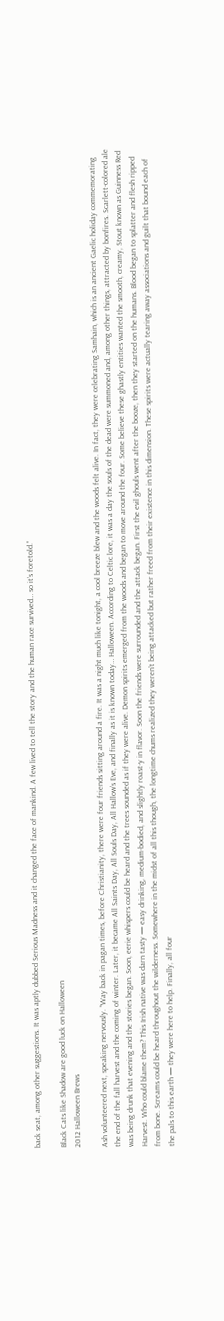back seat, among other suggestions. It was aptly dubbed Serious Madness and it changed the face of mankind. A few lived to tell the story and the human race survived… so it’s foretold.”

Black Cats like Shadow are good luck on Halloween
2012 Halloween Brews

Ash volunteered next, speaking nervously. “Way back in pagan times, before Christianity, there were four friends sitting around a fire. It was a night much like tonight, a cool breeze blew and the woods felt alive. In fact, they were celebrating Samhain, which is an ancient Gaelic holiday commemorating the end of the fall harvest and the coming of winter. Later, it became All Saints Day, All Souls Day, All Hallow’s Eve, and finally as it is known today… Halloween. According to Celtic lore, it was a day the souls of the dead were summoned and, among other things, attracted by bonfires. Scarlett-colored ale was being drunk that evening and the stories began. Soon, eerie whispers could be heard and the trees sounded as if they were alive. Demon spirits emerged from the woods and began to move around the four. Some believe these ghastly entities wanted the smooth, creamy, Stout known as Guinness Red Harvest. Who could blame them? This Irish native was darn tasty — easy drinking, medium-bodied, and slightly roast-y in flavor. Soon the friends were surrounded and the attack began. First the evil ghouls went after the booze, then they started on the humans. Blood began to splatter and flesh ripped from bone. Screams could be heard throughout the wilderness. Somewhere in the midst of all this though, the longtime chums realized they weren’t being attacked but rather freed from their existence in this dimension. These spirits were actually tearing away associations and guilt that bound each of the pals to this earth — they were here to help. Finally, all four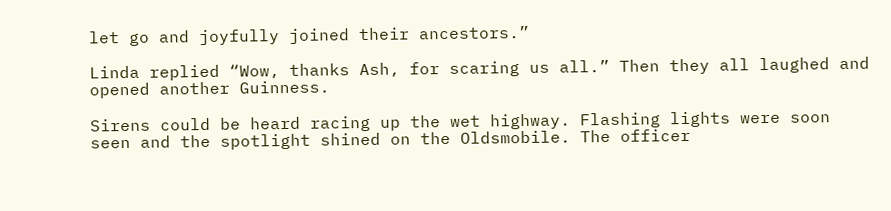let go and joyfully joined their ancestors.”

Linda replied “Wow, thanks Ash, for scaring us all.” Then they all laughed and opened another Guinness.

Sirens could be heard racing up the wet highway. Flashing lights were soon seen and the spotlight shined on the Oldsmobile. The officer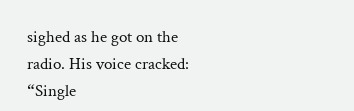sighed as he got on the radio. His voice cracked: “Single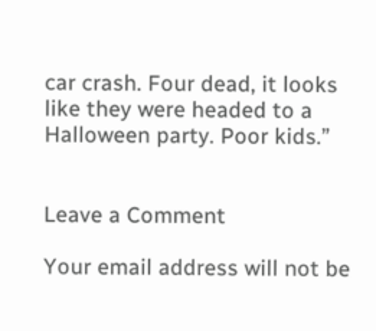car crash. Four dead, it looks like they were headed to a Halloween party. Poor kids.”


Leave a Comment

Your email address will not be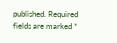published. Required fields are marked *